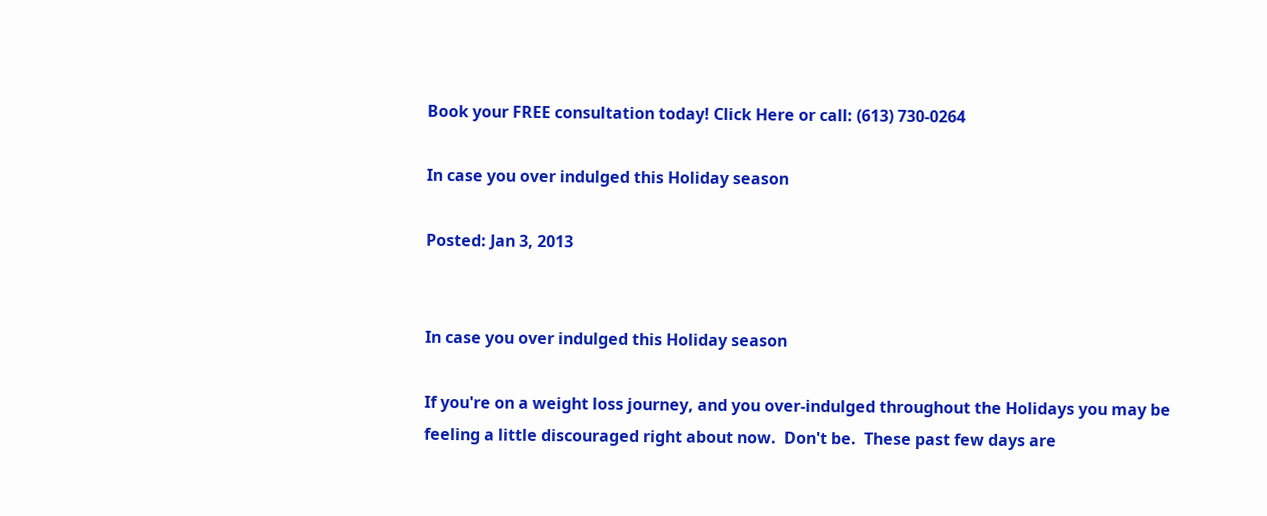Book your FREE consultation today! Click Here or call: (613) 730-0264

In case you over indulged this Holiday season

Posted: Jan 3, 2013


In case you over indulged this Holiday season

If you're on a weight loss journey, and you over-indulged throughout the Holidays you may be feeling a little discouraged right about now.  Don't be.  These past few days are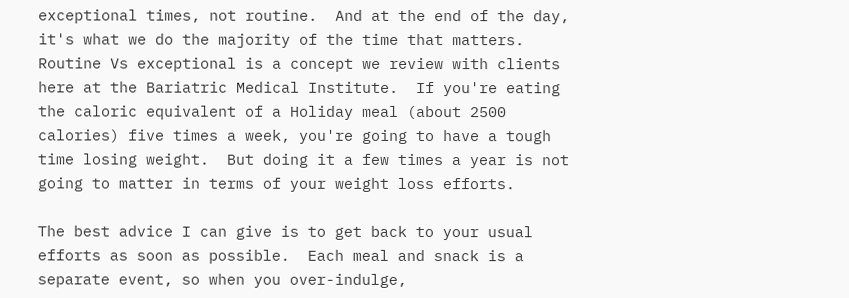exceptional times, not routine.  And at the end of the day, it's what we do the majority of the time that matters.  Routine Vs exceptional is a concept we review with clients here at the Bariatric Medical Institute.  If you're eating the caloric equivalent of a Holiday meal (about 2500 calories) five times a week, you're going to have a tough time losing weight.  But doing it a few times a year is not going to matter in terms of your weight loss efforts.

The best advice I can give is to get back to your usual efforts as soon as possible.  Each meal and snack is a separate event, so when you over-indulge,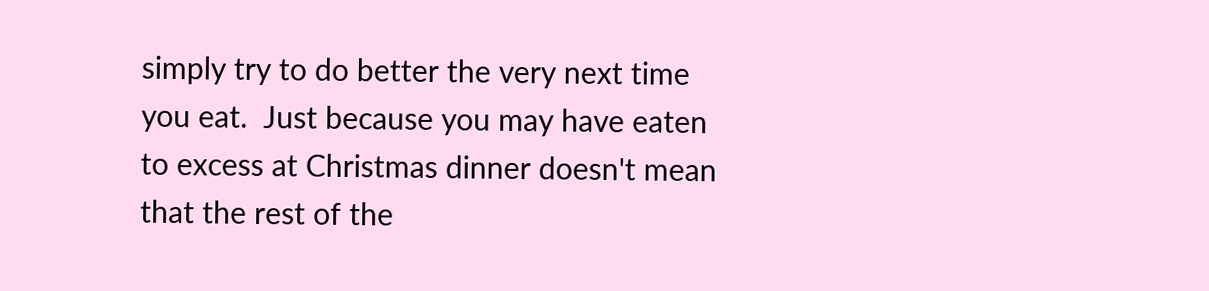simply try to do better the very next time you eat.  Just because you may have eaten to excess at Christmas dinner doesn't mean that the rest of the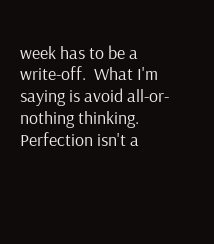week has to be a write-off.  What I'm saying is avoid all-or-nothing thinking.  Perfection isn't a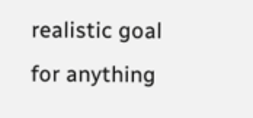realistic goal for anything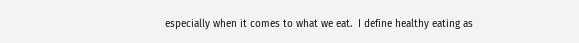especially when it comes to what we eat.  I define healthy eating as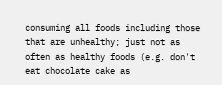consuming all foods including those that are unhealthy; just not as often as healthy foods (e.g. don't eat chocolate cake as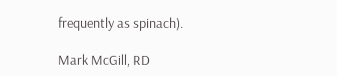frequently as spinach).

Mark McGill, RD